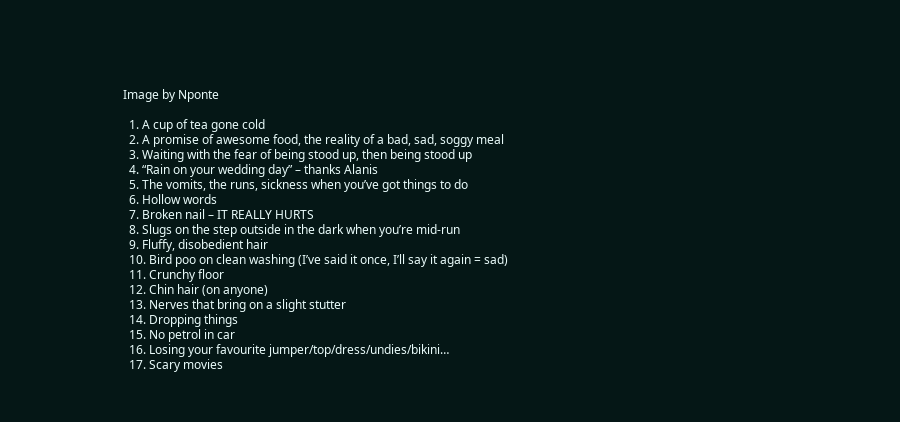Image by Nponte

  1. A cup of tea gone cold
  2. A promise of awesome food, the reality of a bad, sad, soggy meal
  3. Waiting with the fear of being stood up, then being stood up
  4. “Rain on your wedding day” – thanks Alanis
  5. The vomits, the runs, sickness when you’ve got things to do
  6. Hollow words
  7. Broken nail – IT REALLY HURTS
  8. Slugs on the step outside in the dark when you’re mid-run
  9. Fluffy, disobedient hair
  10. Bird poo on clean washing (I’ve said it once, I’ll say it again = sad)
  11. Crunchy floor
  12. Chin hair (on anyone)
  13. Nerves that bring on a slight stutter
  14. Dropping things
  15. No petrol in car
  16. Losing your favourite jumper/top/dress/undies/bikini…
  17. Scary movies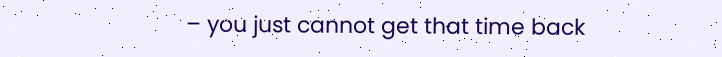– you just cannot get that time back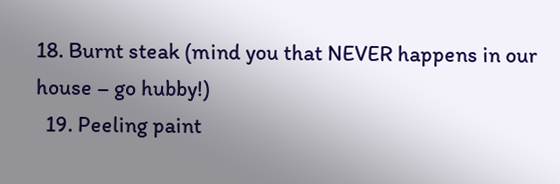18. Burnt steak (mind you that NEVER happens in our house – go hubby!)
  19. Peeling paint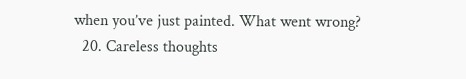when you’ve just painted. What went wrong?
  20. Careless thoughts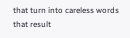that turn into careless words that result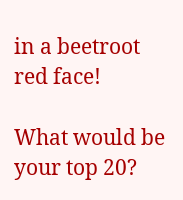in a beetroot red face!

What would be your top 20?